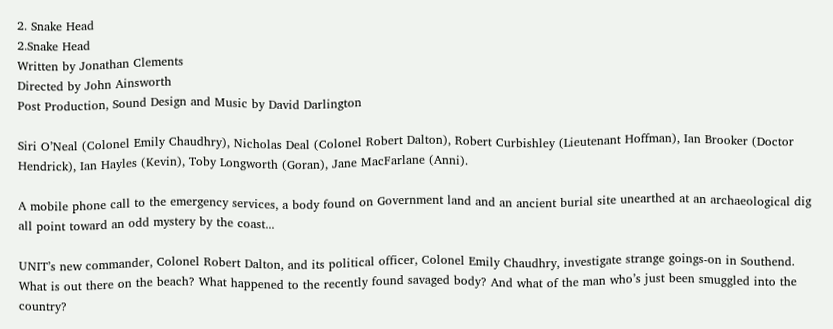2. Snake Head
2.Snake Head
Written by Jonathan Clements
Directed by John Ainsworth
Post Production, Sound Design and Music by David Darlington

Siri O’Neal (Colonel Emily Chaudhry), Nicholas Deal (Colonel Robert Dalton), Robert Curbishley (Lieutenant Hoffman), Ian Brooker (Doctor Hendrick), Ian Hayles (Kevin), Toby Longworth (Goran), Jane MacFarlane (Anni).

A mobile phone call to the emergency services, a body found on Government land and an ancient burial site unearthed at an archaeological dig all point toward an odd mystery by the coast...

UNIT’s new commander, Colonel Robert Dalton, and its political officer, Colonel Emily Chaudhry, investigate strange goings-on in Southend. What is out there on the beach? What happened to the recently found savaged body? And what of the man who’s just been smuggled into the country?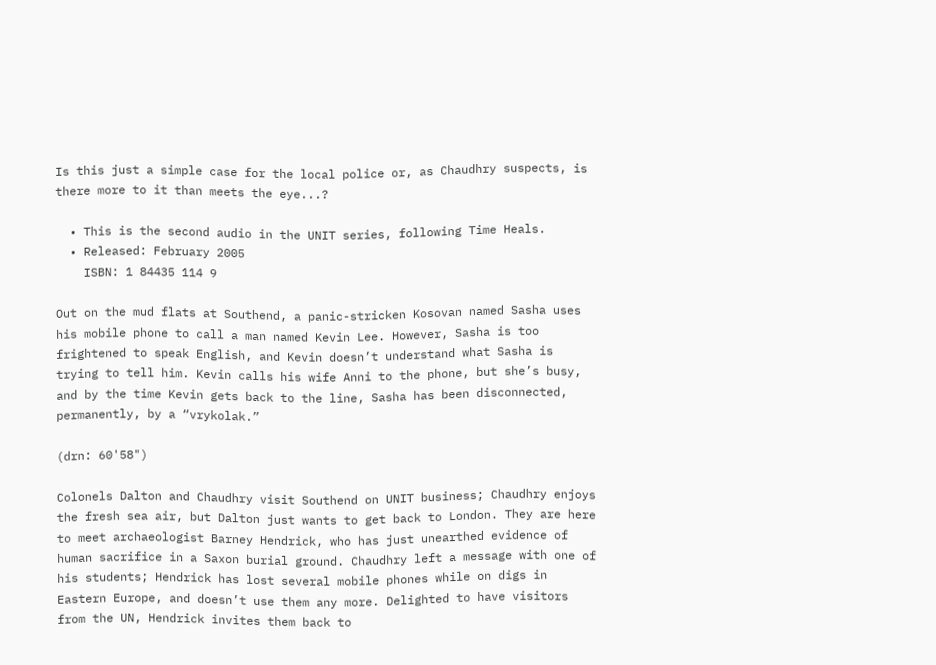Is this just a simple case for the local police or, as Chaudhry suspects, is there more to it than meets the eye...?

  • This is the second audio in the UNIT series, following Time Heals.
  • Released: February 2005
    ISBN: 1 84435 114 9

Out on the mud flats at Southend, a panic-stricken Kosovan named Sasha uses his mobile phone to call a man named Kevin Lee. However, Sasha is too frightened to speak English, and Kevin doesn’t understand what Sasha is trying to tell him. Kevin calls his wife Anni to the phone, but she’s busy, and by the time Kevin gets back to the line, Sasha has been disconnected, permanently, by a “vrykolak.”

(drn: 60'58")

Colonels Dalton and Chaudhry visit Southend on UNIT business; Chaudhry enjoys the fresh sea air, but Dalton just wants to get back to London. They are here to meet archaeologist Barney Hendrick, who has just unearthed evidence of human sacrifice in a Saxon burial ground. Chaudhry left a message with one of his students; Hendrick has lost several mobile phones while on digs in Eastern Europe, and doesn’t use them any more. Delighted to have visitors from the UN, Hendrick invites them back to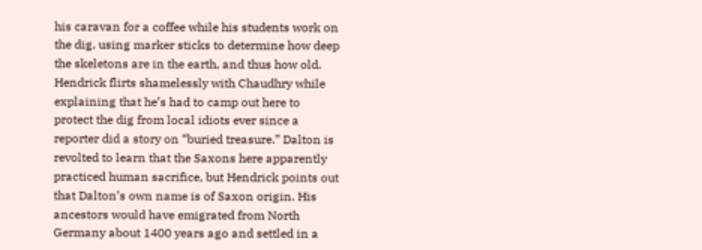his caravan for a coffee while his students work on the dig, using marker sticks to determine how deep the skeletons are in the earth, and thus how old. Hendrick flirts shamelessly with Chaudhry while explaining that he’s had to camp out here to protect the dig from local idiots ever since a reporter did a story on “buried treasure.” Dalton is revolted to learn that the Saxons here apparently practiced human sacrifice, but Hendrick points out that Dalton’s own name is of Saxon origin. His ancestors would have emigrated from North Germany about 1400 years ago and settled in a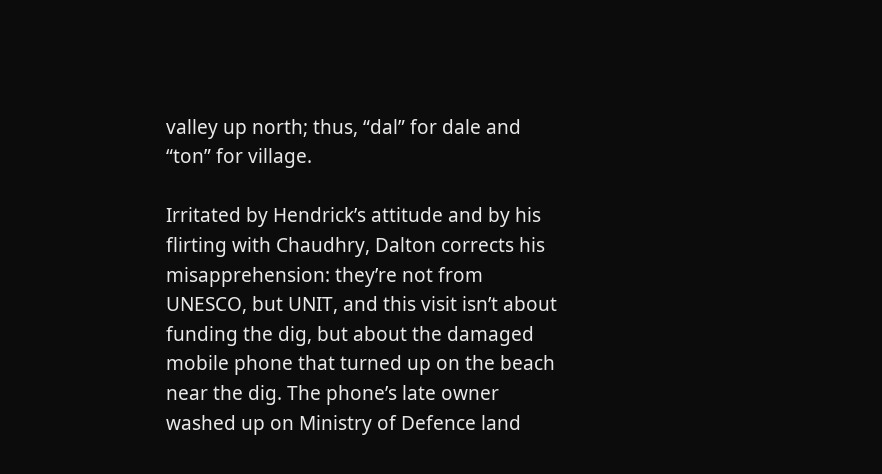valley up north; thus, “dal” for dale and “ton” for village.

Irritated by Hendrick’s attitude and by his flirting with Chaudhry, Dalton corrects his misapprehension: they’re not from UNESCO, but UNIT, and this visit isn’t about funding the dig, but about the damaged mobile phone that turned up on the beach near the dig. The phone’s late owner washed up on Ministry of Defence land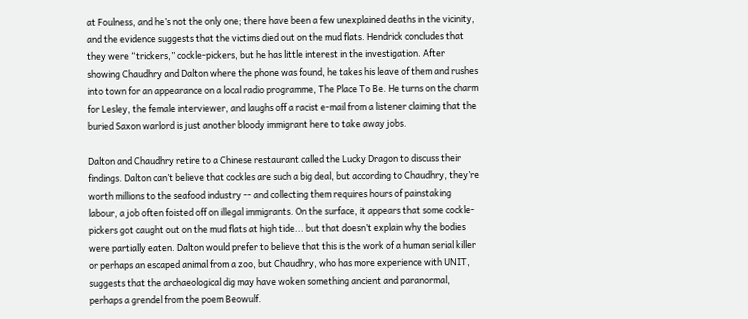at Foulness, and he’s not the only one; there have been a few unexplained deaths in the vicinity, and the evidence suggests that the victims died out on the mud flats. Hendrick concludes that they were “trickers,” cockle-pickers, but he has little interest in the investigation. After showing Chaudhry and Dalton where the phone was found, he takes his leave of them and rushes into town for an appearance on a local radio programme, The Place To Be. He turns on the charm for Lesley, the female interviewer, and laughs off a racist e-mail from a listener claiming that the buried Saxon warlord is just another bloody immigrant here to take away jobs.

Dalton and Chaudhry retire to a Chinese restaurant called the Lucky Dragon to discuss their findings. Dalton can’t believe that cockles are such a big deal, but according to Chaudhry, they’re worth millions to the seafood industry -- and collecting them requires hours of painstaking labour, a job often foisted off on illegal immigrants. On the surface, it appears that some cockle-pickers got caught out on the mud flats at high tide... but that doesn’t explain why the bodies were partially eaten. Dalton would prefer to believe that this is the work of a human serial killer or perhaps an escaped animal from a zoo, but Chaudhry, who has more experience with UNIT, suggests that the archaeological dig may have woken something ancient and paranormal, perhaps a grendel from the poem Beowulf.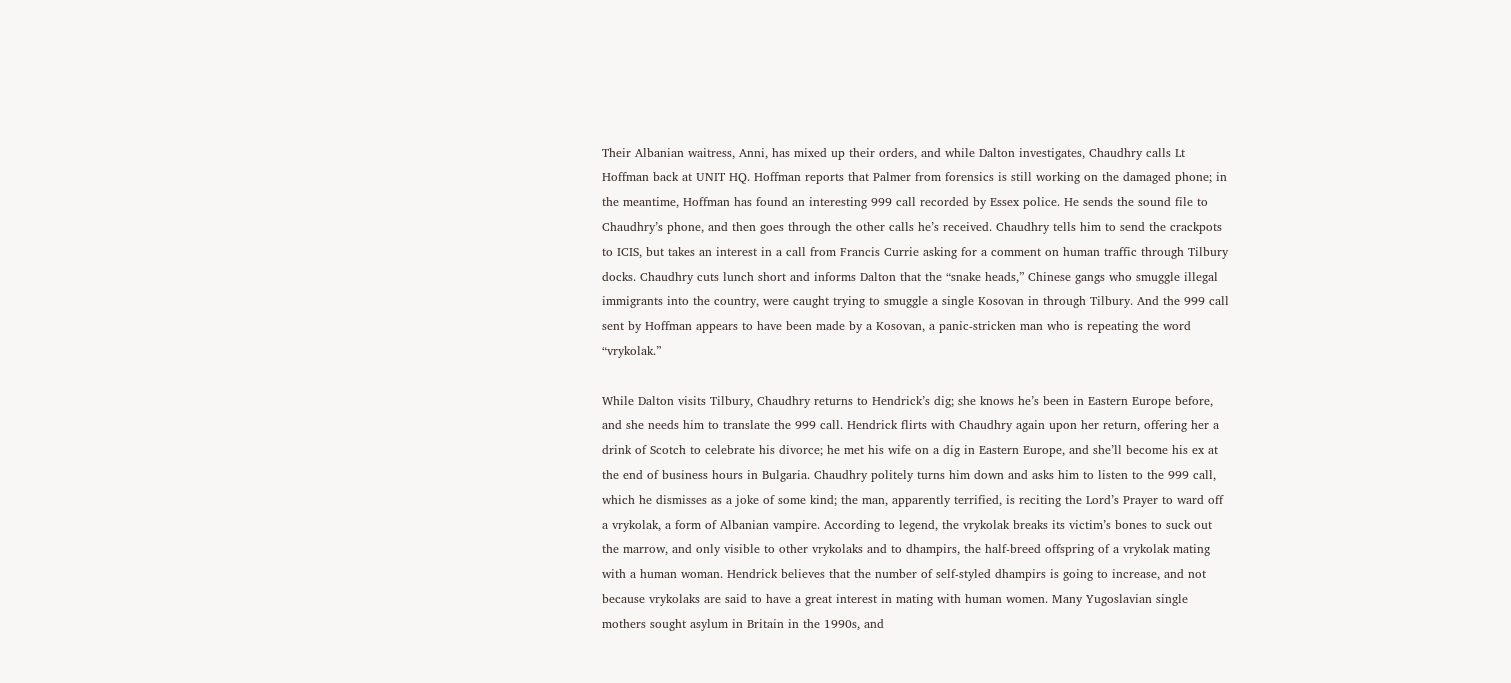Their Albanian waitress, Anni, has mixed up their orders, and while Dalton investigates, Chaudhry calls Lt Hoffman back at UNIT HQ. Hoffman reports that Palmer from forensics is still working on the damaged phone; in the meantime, Hoffman has found an interesting 999 call recorded by Essex police. He sends the sound file to Chaudhry’s phone, and then goes through the other calls he’s received. Chaudhry tells him to send the crackpots to ICIS, but takes an interest in a call from Francis Currie asking for a comment on human traffic through Tilbury docks. Chaudhry cuts lunch short and informs Dalton that the “snake heads,” Chinese gangs who smuggle illegal immigrants into the country, were caught trying to smuggle a single Kosovan in through Tilbury. And the 999 call sent by Hoffman appears to have been made by a Kosovan, a panic-stricken man who is repeating the word “vrykolak.”

While Dalton visits Tilbury, Chaudhry returns to Hendrick’s dig; she knows he’s been in Eastern Europe before, and she needs him to translate the 999 call. Hendrick flirts with Chaudhry again upon her return, offering her a drink of Scotch to celebrate his divorce; he met his wife on a dig in Eastern Europe, and she’ll become his ex at the end of business hours in Bulgaria. Chaudhry politely turns him down and asks him to listen to the 999 call, which he dismisses as a joke of some kind; the man, apparently terrified, is reciting the Lord’s Prayer to ward off a vrykolak, a form of Albanian vampire. According to legend, the vrykolak breaks its victim’s bones to suck out the marrow, and only visible to other vrykolaks and to dhampirs, the half-breed offspring of a vrykolak mating with a human woman. Hendrick believes that the number of self-styled dhampirs is going to increase, and not because vrykolaks are said to have a great interest in mating with human women. Many Yugoslavian single mothers sought asylum in Britain in the 1990s, and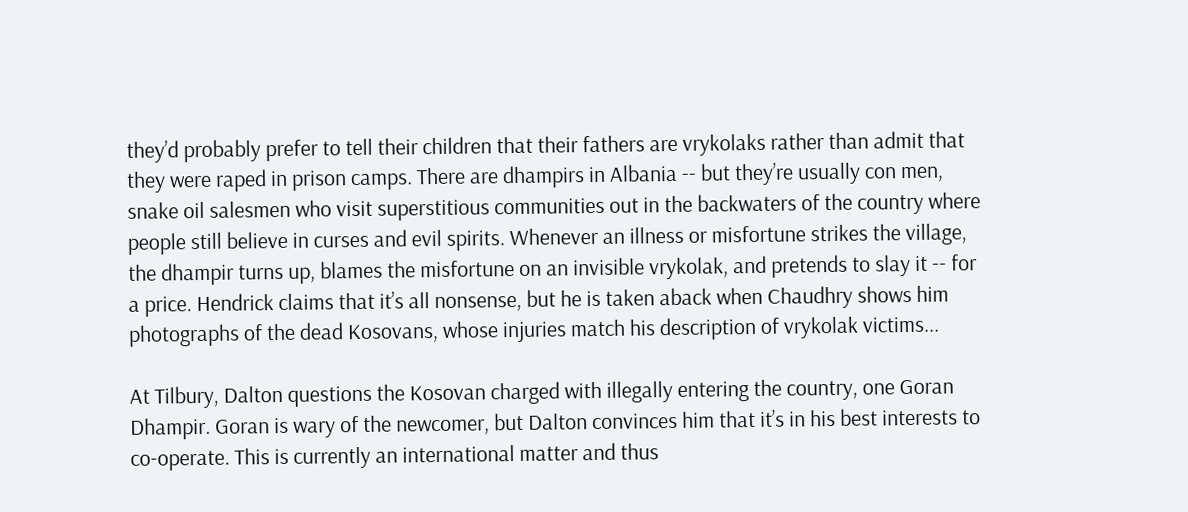they’d probably prefer to tell their children that their fathers are vrykolaks rather than admit that they were raped in prison camps. There are dhampirs in Albania -- but they’re usually con men, snake oil salesmen who visit superstitious communities out in the backwaters of the country where people still believe in curses and evil spirits. Whenever an illness or misfortune strikes the village, the dhampir turns up, blames the misfortune on an invisible vrykolak, and pretends to slay it -- for a price. Hendrick claims that it’s all nonsense, but he is taken aback when Chaudhry shows him photographs of the dead Kosovans, whose injuries match his description of vrykolak victims...

At Tilbury, Dalton questions the Kosovan charged with illegally entering the country, one Goran Dhampir. Goran is wary of the newcomer, but Dalton convinces him that it’s in his best interests to co-operate. This is currently an international matter and thus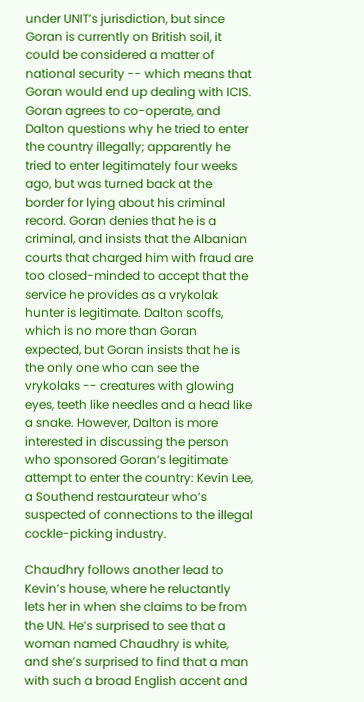under UNIT’s jurisdiction, but since Goran is currently on British soil, it could be considered a matter of national security -- which means that Goran would end up dealing with ICIS. Goran agrees to co-operate, and Dalton questions why he tried to enter the country illegally; apparently he tried to enter legitimately four weeks ago, but was turned back at the border for lying about his criminal record. Goran denies that he is a criminal, and insists that the Albanian courts that charged him with fraud are too closed-minded to accept that the service he provides as a vrykolak hunter is legitimate. Dalton scoffs, which is no more than Goran expected, but Goran insists that he is the only one who can see the vrykolaks -- creatures with glowing eyes, teeth like needles and a head like a snake. However, Dalton is more interested in discussing the person who sponsored Goran’s legitimate attempt to enter the country: Kevin Lee, a Southend restaurateur who’s suspected of connections to the illegal cockle-picking industry.

Chaudhry follows another lead to Kevin’s house, where he reluctantly lets her in when she claims to be from the UN. He’s surprised to see that a woman named Chaudhry is white, and she’s surprised to find that a man with such a broad English accent and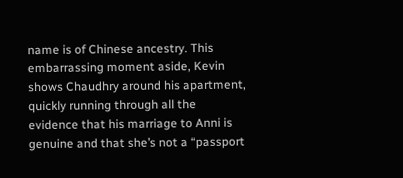name is of Chinese ancestry. This embarrassing moment aside, Kevin shows Chaudhry around his apartment, quickly running through all the evidence that his marriage to Anni is genuine and that she’s not a “passport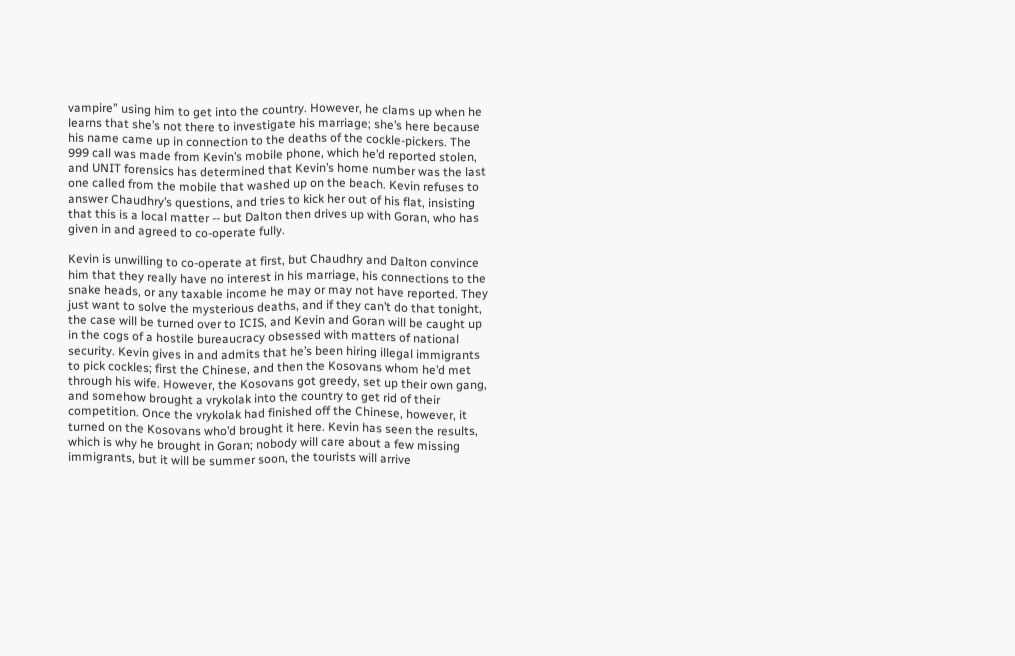vampire” using him to get into the country. However, he clams up when he learns that she’s not there to investigate his marriage; she’s here because his name came up in connection to the deaths of the cockle-pickers. The 999 call was made from Kevin’s mobile phone, which he’d reported stolen, and UNIT forensics has determined that Kevin’s home number was the last one called from the mobile that washed up on the beach. Kevin refuses to answer Chaudhry’s questions, and tries to kick her out of his flat, insisting that this is a local matter -- but Dalton then drives up with Goran, who has given in and agreed to co-operate fully.

Kevin is unwilling to co-operate at first, but Chaudhry and Dalton convince him that they really have no interest in his marriage, his connections to the snake heads, or any taxable income he may or may not have reported. They just want to solve the mysterious deaths, and if they can’t do that tonight, the case will be turned over to ICIS, and Kevin and Goran will be caught up in the cogs of a hostile bureaucracy obsessed with matters of national security. Kevin gives in and admits that he’s been hiring illegal immigrants to pick cockles; first the Chinese, and then the Kosovans whom he’d met through his wife. However, the Kosovans got greedy, set up their own gang, and somehow brought a vrykolak into the country to get rid of their competition. Once the vrykolak had finished off the Chinese, however, it turned on the Kosovans who’d brought it here. Kevin has seen the results, which is why he brought in Goran; nobody will care about a few missing immigrants, but it will be summer soon, the tourists will arrive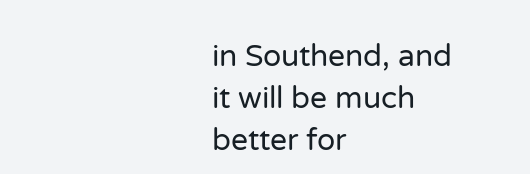in Southend, and it will be much better for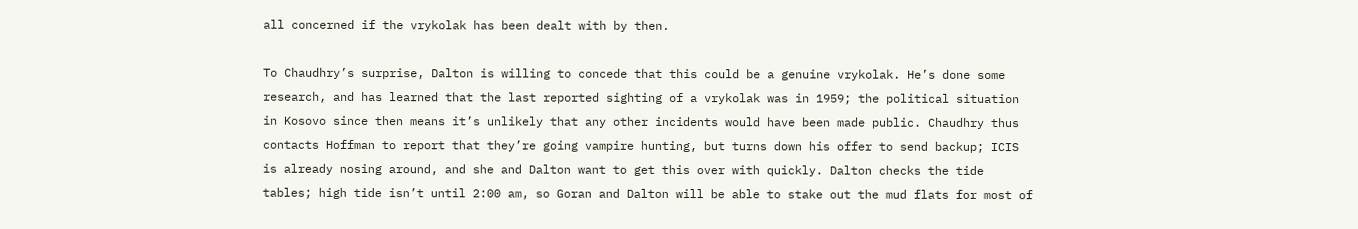all concerned if the vrykolak has been dealt with by then.

To Chaudhry’s surprise, Dalton is willing to concede that this could be a genuine vrykolak. He’s done some research, and has learned that the last reported sighting of a vrykolak was in 1959; the political situation in Kosovo since then means it’s unlikely that any other incidents would have been made public. Chaudhry thus contacts Hoffman to report that they’re going vampire hunting, but turns down his offer to send backup; ICIS is already nosing around, and she and Dalton want to get this over with quickly. Dalton checks the tide tables; high tide isn’t until 2:00 am, so Goran and Dalton will be able to stake out the mud flats for most of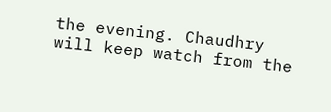the evening. Chaudhry will keep watch from the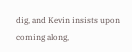dig, and Kevin insists upon coming along,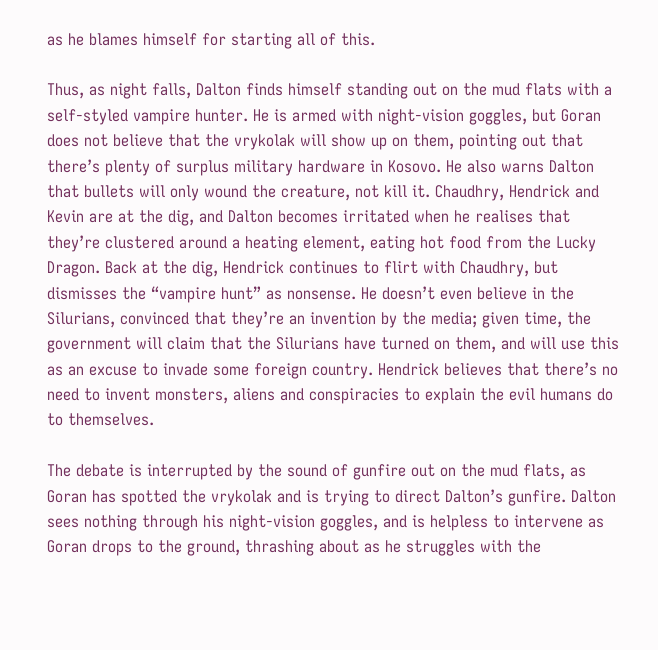as he blames himself for starting all of this.

Thus, as night falls, Dalton finds himself standing out on the mud flats with a self-styled vampire hunter. He is armed with night-vision goggles, but Goran does not believe that the vrykolak will show up on them, pointing out that there’s plenty of surplus military hardware in Kosovo. He also warns Dalton that bullets will only wound the creature, not kill it. Chaudhry, Hendrick and Kevin are at the dig, and Dalton becomes irritated when he realises that they’re clustered around a heating element, eating hot food from the Lucky Dragon. Back at the dig, Hendrick continues to flirt with Chaudhry, but dismisses the “vampire hunt” as nonsense. He doesn’t even believe in the Silurians, convinced that they’re an invention by the media; given time, the government will claim that the Silurians have turned on them, and will use this as an excuse to invade some foreign country. Hendrick believes that there’s no need to invent monsters, aliens and conspiracies to explain the evil humans do to themselves.

The debate is interrupted by the sound of gunfire out on the mud flats, as Goran has spotted the vrykolak and is trying to direct Dalton’s gunfire. Dalton sees nothing through his night-vision goggles, and is helpless to intervene as Goran drops to the ground, thrashing about as he struggles with the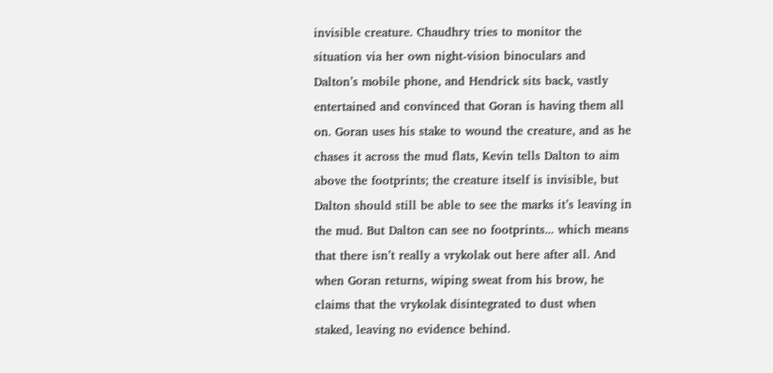invisible creature. Chaudhry tries to monitor the situation via her own night-vision binoculars and Dalton’s mobile phone, and Hendrick sits back, vastly entertained and convinced that Goran is having them all on. Goran uses his stake to wound the creature, and as he chases it across the mud flats, Kevin tells Dalton to aim above the footprints; the creature itself is invisible, but Dalton should still be able to see the marks it’s leaving in the mud. But Dalton can see no footprints... which means that there isn’t really a vrykolak out here after all. And when Goran returns, wiping sweat from his brow, he claims that the vrykolak disintegrated to dust when staked, leaving no evidence behind.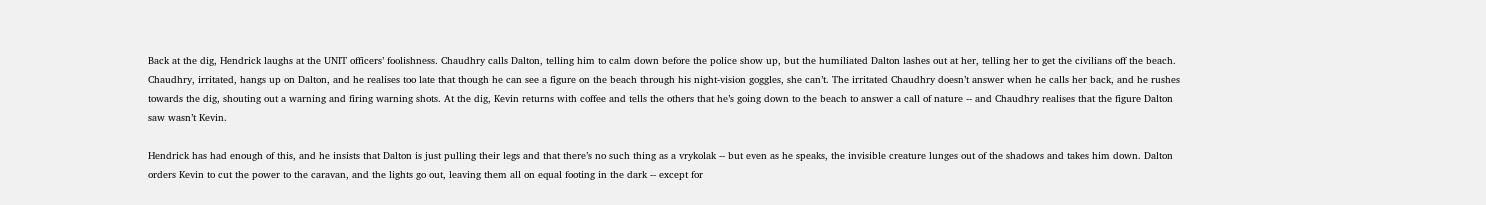Back at the dig, Hendrick laughs at the UNIT officers’ foolishness. Chaudhry calls Dalton, telling him to calm down before the police show up, but the humiliated Dalton lashes out at her, telling her to get the civilians off the beach. Chaudhry, irritated, hangs up on Dalton, and he realises too late that though he can see a figure on the beach through his night-vision goggles, she can’t. The irritated Chaudhry doesn’t answer when he calls her back, and he rushes towards the dig, shouting out a warning and firing warning shots. At the dig, Kevin returns with coffee and tells the others that he’s going down to the beach to answer a call of nature -- and Chaudhry realises that the figure Dalton saw wasn’t Kevin.

Hendrick has had enough of this, and he insists that Dalton is just pulling their legs and that there’s no such thing as a vrykolak -- but even as he speaks, the invisible creature lunges out of the shadows and takes him down. Dalton orders Kevin to cut the power to the caravan, and the lights go out, leaving them all on equal footing in the dark -- except for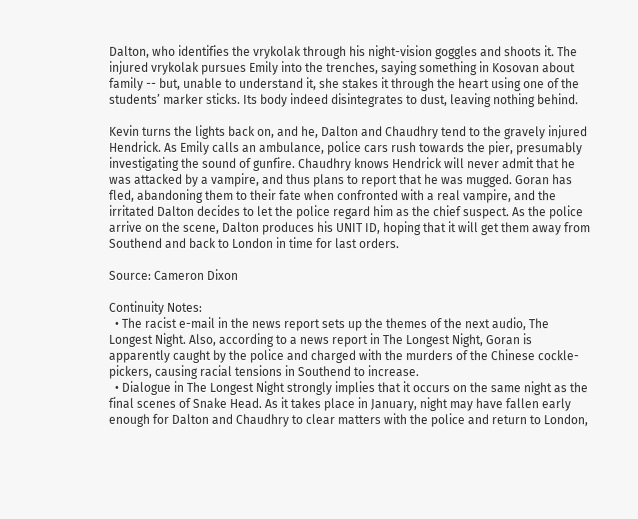Dalton, who identifies the vrykolak through his night-vision goggles and shoots it. The injured vrykolak pursues Emily into the trenches, saying something in Kosovan about family -- but, unable to understand it, she stakes it through the heart using one of the students’ marker sticks. Its body indeed disintegrates to dust, leaving nothing behind.

Kevin turns the lights back on, and he, Dalton and Chaudhry tend to the gravely injured Hendrick. As Emily calls an ambulance, police cars rush towards the pier, presumably investigating the sound of gunfire. Chaudhry knows Hendrick will never admit that he was attacked by a vampire, and thus plans to report that he was mugged. Goran has fled, abandoning them to their fate when confronted with a real vampire, and the irritated Dalton decides to let the police regard him as the chief suspect. As the police arrive on the scene, Dalton produces his UNIT ID, hoping that it will get them away from Southend and back to London in time for last orders.

Source: Cameron Dixon

Continuity Notes:
  • The racist e-mail in the news report sets up the themes of the next audio, The Longest Night. Also, according to a news report in The Longest Night, Goran is apparently caught by the police and charged with the murders of the Chinese cockle-pickers, causing racial tensions in Southend to increase.
  • Dialogue in The Longest Night strongly implies that it occurs on the same night as the final scenes of Snake Head. As it takes place in January, night may have fallen early enough for Dalton and Chaudhry to clear matters with the police and return to London,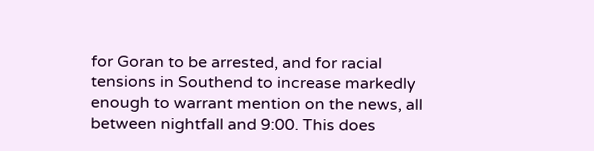for Goran to be arrested, and for racial tensions in Southend to increase markedly enough to warrant mention on the news, all between nightfall and 9:00. This does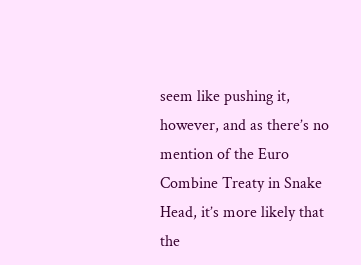seem like pushing it, however, and as there’s no mention of the Euro Combine Treaty in Snake Head, it’s more likely that the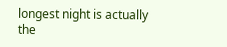longest night is actually the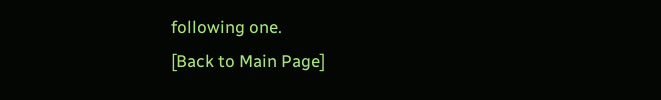following one.
[Back to Main Page]